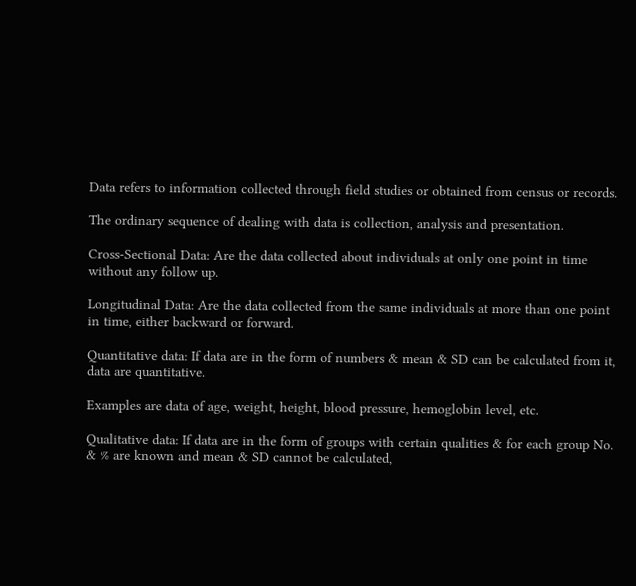Data refers to information collected through field studies or obtained from census or records.

The ordinary sequence of dealing with data is collection, analysis and presentation.

Cross-Sectional Data: Are the data collected about individuals at only one point in time without any follow up.

Longitudinal Data: Are the data collected from the same individuals at more than one point in time, either backward or forward.

Quantitative data: If data are in the form of numbers & mean & SD can be calculated from it, data are quantitative.

Examples are data of age, weight, height, blood pressure, hemoglobin level, etc.

Qualitative data: If data are in the form of groups with certain qualities & for each group No. & % are known and mean & SD cannot be calculated,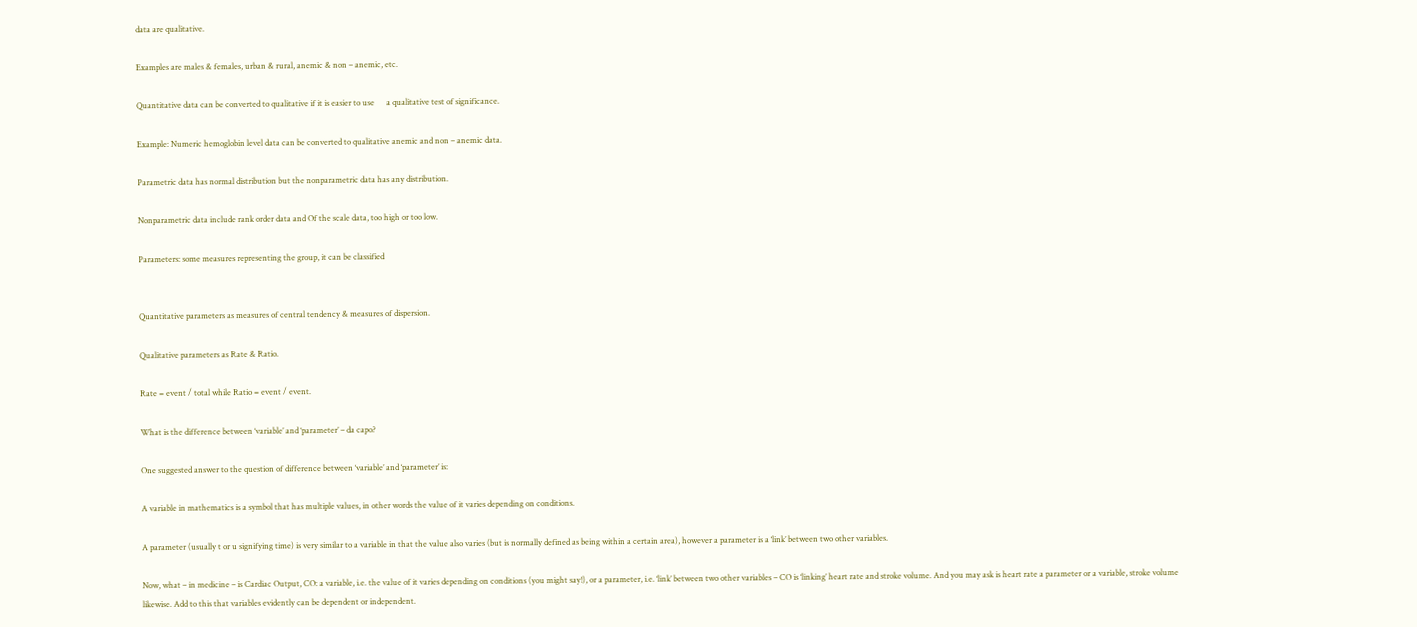data are qualitative.

Examples are males & females, urban & rural, anemic & non – anemic, etc.

Quantitative data can be converted to qualitative if it is easier to use      a qualitative test of significance.

Example: Numeric hemoglobin level data can be converted to qualitative anemic and non – anemic data.

Parametric data has normal distribution but the nonparametric data has any distribution.

Nonparametric data include rank order data and Of the scale data, too high or too low.

Parameters: some measures representing the group, it can be classified


Quantitative parameters as measures of central tendency & measures of dispersion.

Qualitative parameters as Rate & Ratio.

Rate = event / total while Ratio = event / event.

What is the difference between ‘variable’ and ‘parameter’ – da capo?

One suggested answer to the question of difference between ‘variable’ and ‘parameter’ is:

A variable in mathematics is a symbol that has multiple values, in other words the value of it varies depending on conditions.

A parameter (usually t or u signifying time) is very similar to a variable in that the value also varies (but is normally defined as being within a certain area), however a parameter is a ‘link’ between two other variables.

Now, what – in medicine – is Cardiac Output, CO: a variable, i.e. the value of it varies depending on conditions (you might say!), or a parameter, i.e. ‘link’ between two other variables – CO is ‘linking’ heart rate and stroke volume. And you may ask is heart rate a parameter or a variable, stroke volume likewise. Add to this that variables evidently can be dependent or independent.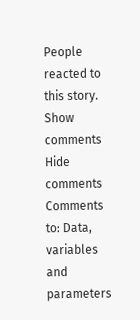People reacted to this story.
Show comments Hide comments
Comments to: Data, variables and parameters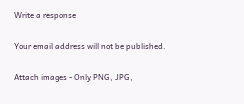Write a response

Your email address will not be published.

Attach images - Only PNG, JPG,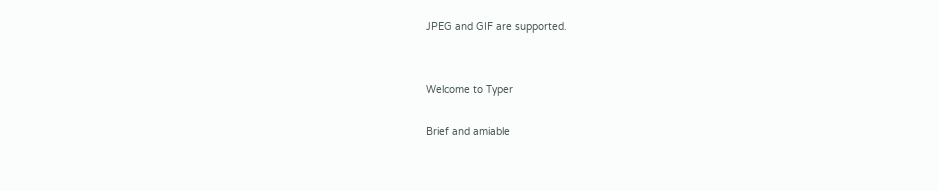JPEG and GIF are supported.


Welcome to Typer

Brief and amiable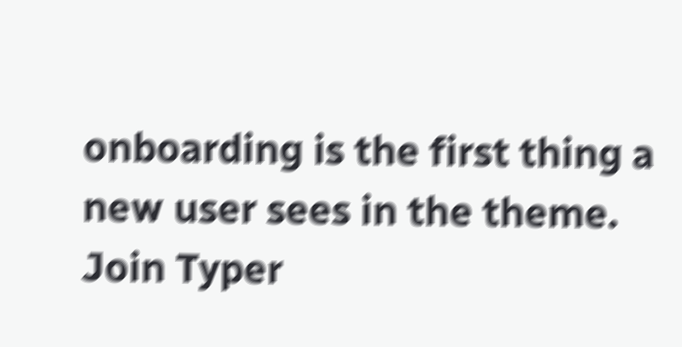onboarding is the first thing a new user sees in the theme.
Join Typer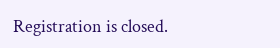Registration is closed.